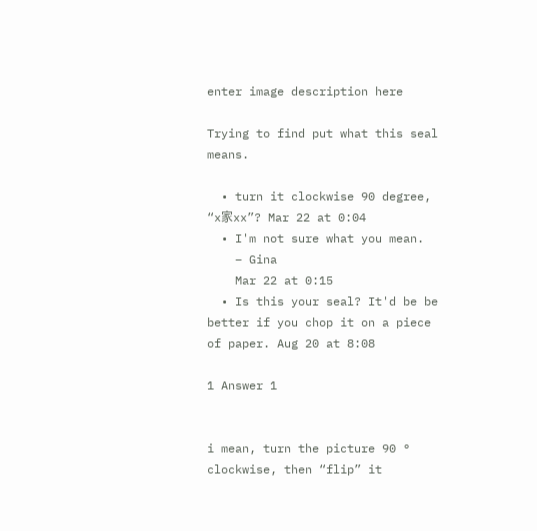enter image description here

Trying to find put what this seal means.

  • turn it clockwise 90 degree, “x家xx”? Mar 22 at 0:04
  • I'm not sure what you mean.
    – Gina
    Mar 22 at 0:15
  • Is this your seal? It'd be be better if you chop it on a piece of paper. Aug 20 at 8:08

1 Answer 1


i mean, turn the picture 90 ° clockwise, then “flip” it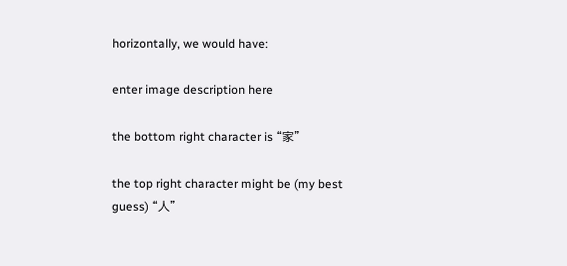horizontally, we would have:

enter image description here

the bottom right character is “家”

the top right character might be (my best guess) “人”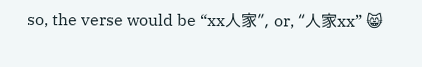so, the verse would be “xx人家”, or, “人家xx” 😸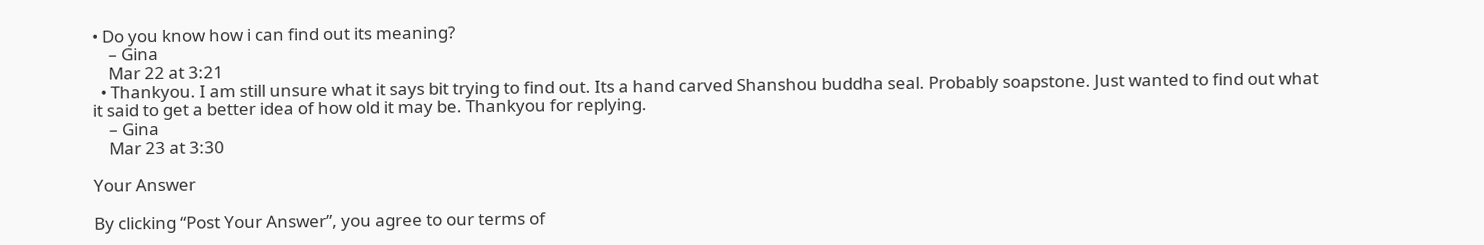• Do you know how i can find out its meaning?
    – Gina
    Mar 22 at 3:21
  • Thankyou. I am still unsure what it says bit trying to find out. Its a hand carved Shanshou buddha seal. Probably soapstone. Just wanted to find out what it said to get a better idea of how old it may be. Thankyou for replying.
    – Gina
    Mar 23 at 3:30

Your Answer

By clicking “Post Your Answer”, you agree to our terms of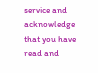service and acknowledge that you have read and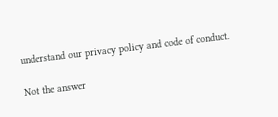understand our privacy policy and code of conduct.

Not the answer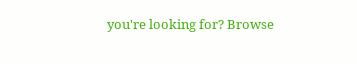you're looking for? Browse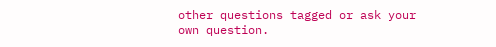other questions tagged or ask your own question.